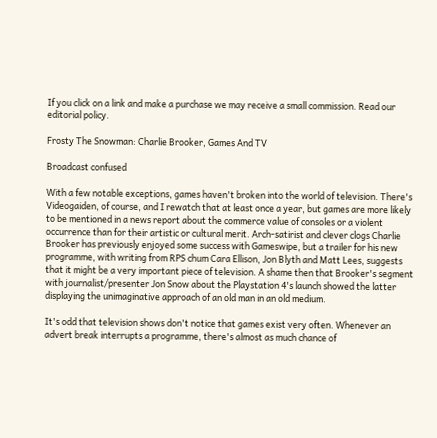If you click on a link and make a purchase we may receive a small commission. Read our editorial policy.

Frosty The Snowman: Charlie Brooker, Games And TV

Broadcast confused

With a few notable exceptions, games haven't broken into the world of television. There's Videogaiden, of course, and I rewatch that at least once a year, but games are more likely to be mentioned in a news report about the commerce value of consoles or a violent occurrence than for their artistic or cultural merit. Arch-satirist and clever clogs Charlie Brooker has previously enjoyed some success with Gameswipe, but a trailer for his new programme, with writing from RPS chum Cara Ellison, Jon Blyth and Matt Lees, suggests that it might be a very important piece of television. A shame then that Brooker's segment with journalist/presenter Jon Snow about the Playstation 4's launch showed the latter displaying the unimaginative approach of an old man in an old medium.

It's odd that television shows don't notice that games exist very often. Whenever an advert break interrupts a programme, there's almost as much chance of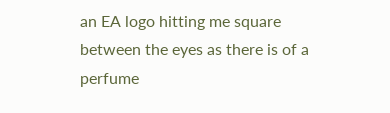an EA logo hitting me square between the eyes as there is of a perfume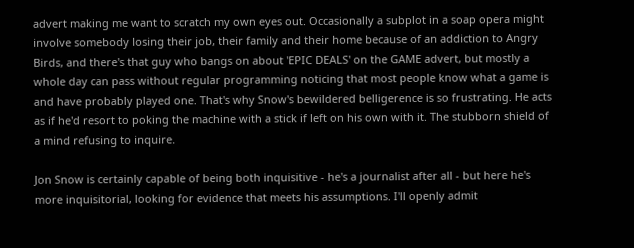advert making me want to scratch my own eyes out. Occasionally a subplot in a soap opera might involve somebody losing their job, their family and their home because of an addiction to Angry Birds, and there's that guy who bangs on about 'EPIC DEALS' on the GAME advert, but mostly a whole day can pass without regular programming noticing that most people know what a game is and have probably played one. That's why Snow's bewildered belligerence is so frustrating. He acts as if he'd resort to poking the machine with a stick if left on his own with it. The stubborn shield of a mind refusing to inquire.

Jon Snow is certainly capable of being both inquisitive - he's a journalist after all - but here he's more inquisitorial, looking for evidence that meets his assumptions. I'll openly admit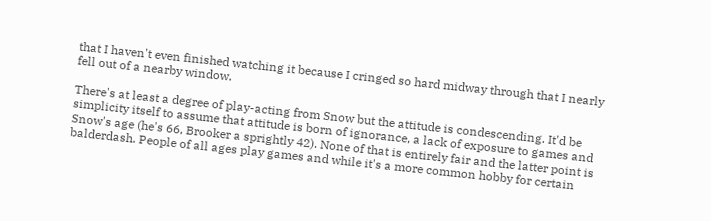that I haven't even finished watching it because I cringed so hard midway through that I nearly fell out of a nearby window.

There's at least a degree of play-acting from Snow but the attitude is condescending. It'd be simplicity itself to assume that attitude is born of ignorance, a lack of exposure to games and Snow's age (he's 66, Brooker a sprightly 42). None of that is entirely fair and the latter point is balderdash. People of all ages play games and while it's a more common hobby for certain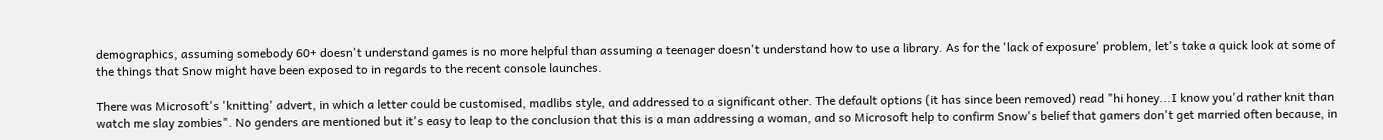demographics, assuming somebody 60+ doesn't understand games is no more helpful than assuming a teenager doesn't understand how to use a library. As for the 'lack of exposure' problem, let's take a quick look at some of the things that Snow might have been exposed to in regards to the recent console launches.

There was Microsoft's 'knitting' advert, in which a letter could be customised, madlibs style, and addressed to a significant other. The default options (it has since been removed) read "hi honey...I know you'd rather knit than watch me slay zombies". No genders are mentioned but it's easy to leap to the conclusion that this is a man addressing a woman, and so Microsoft help to confirm Snow's belief that gamers don't get married often because, in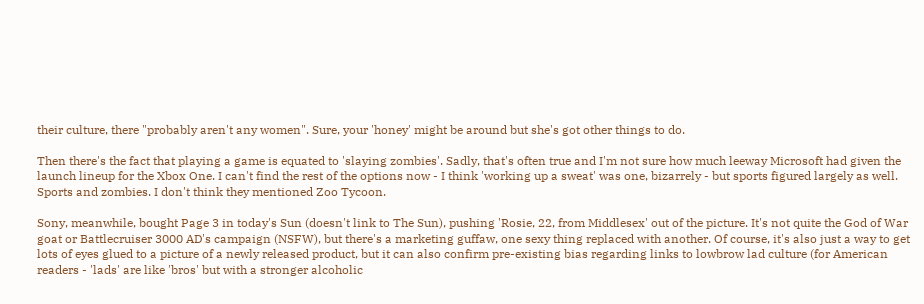their culture, there "probably aren't any women". Sure, your 'honey' might be around but she's got other things to do.

Then there's the fact that playing a game is equated to 'slaying zombies'. Sadly, that's often true and I'm not sure how much leeway Microsoft had given the launch lineup for the Xbox One. I can't find the rest of the options now - I think 'working up a sweat' was one, bizarrely - but sports figured largely as well. Sports and zombies. I don't think they mentioned Zoo Tycoon.

Sony, meanwhile, bought Page 3 in today's Sun (doesn't link to The Sun), pushing 'Rosie, 22, from Middlesex' out of the picture. It's not quite the God of War goat or Battlecruiser 3000 AD's campaign (NSFW), but there's a marketing guffaw, one sexy thing replaced with another. Of course, it's also just a way to get lots of eyes glued to a picture of a newly released product, but it can also confirm pre-existing bias regarding links to lowbrow lad culture (for American readers - 'lads' are like 'bros' but with a stronger alcoholic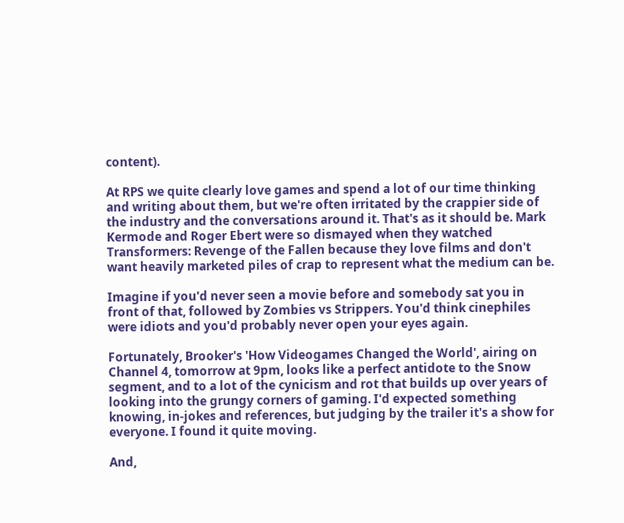content).

At RPS we quite clearly love games and spend a lot of our time thinking and writing about them, but we're often irritated by the crappier side of the industry and the conversations around it. That's as it should be. Mark Kermode and Roger Ebert were so dismayed when they watched Transformers: Revenge of the Fallen because they love films and don't want heavily marketed piles of crap to represent what the medium can be.

Imagine if you'd never seen a movie before and somebody sat you in front of that, followed by Zombies vs Strippers. You'd think cinephiles were idiots and you'd probably never open your eyes again.

Fortunately, Brooker's 'How Videogames Changed the World', airing on Channel 4, tomorrow at 9pm, looks like a perfect antidote to the Snow segment, and to a lot of the cynicism and rot that builds up over years of looking into the grungy corners of gaming. I'd expected something knowing, in-jokes and references, but judging by the trailer it's a show for everyone. I found it quite moving.

And,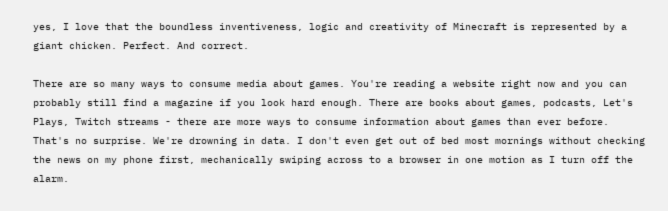yes, I love that the boundless inventiveness, logic and creativity of Minecraft is represented by a giant chicken. Perfect. And correct.

There are so many ways to consume media about games. You're reading a website right now and you can probably still find a magazine if you look hard enough. There are books about games, podcasts, Let's Plays, Twitch streams - there are more ways to consume information about games than ever before. That's no surprise. We're drowning in data. I don't even get out of bed most mornings without checking the news on my phone first, mechanically swiping across to a browser in one motion as I turn off the alarm.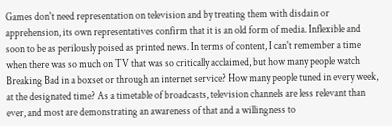Games don't need representation on television and by treating them with disdain or apprehension, its own representatives confirm that it is an old form of media. Inflexible and soon to be as perilously poised as printed news. In terms of content, I can't remember a time when there was so much on TV that was so critically acclaimed, but how many people watch Breaking Bad in a boxset or through an internet service? How many people tuned in every week, at the designated time? As a timetable of broadcasts, television channels are less relevant than ever, and most are demonstrating an awareness of that and a willingness to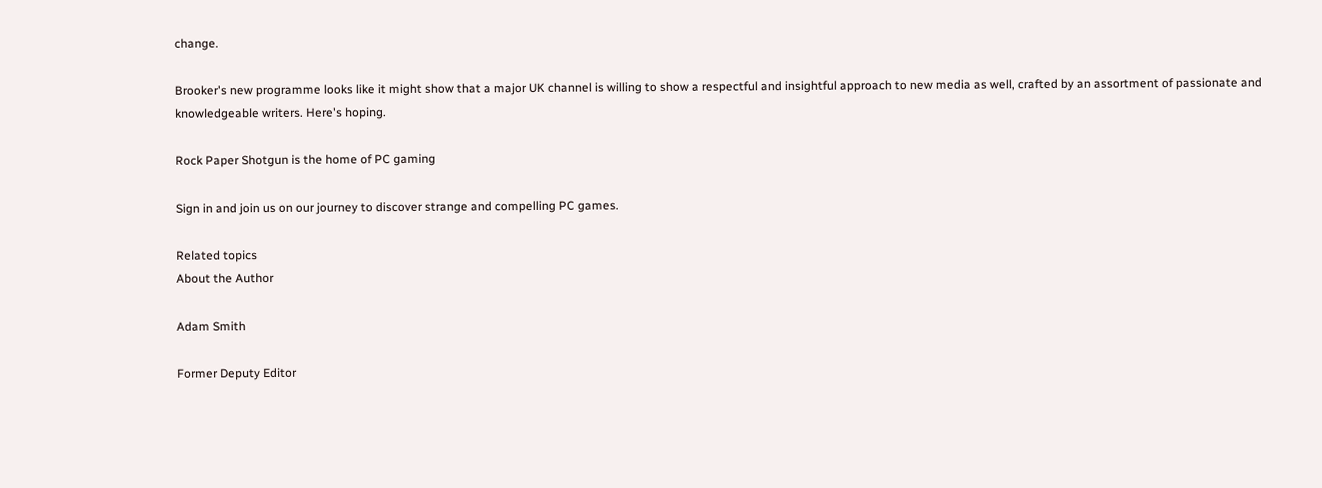change.

Brooker's new programme looks like it might show that a major UK channel is willing to show a respectful and insightful approach to new media as well, crafted by an assortment of passionate and knowledgeable writers. Here's hoping.

Rock Paper Shotgun is the home of PC gaming

Sign in and join us on our journey to discover strange and compelling PC games.

Related topics
About the Author

Adam Smith

Former Deputy Editor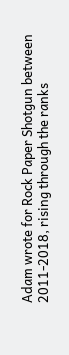Adam wrote for Rock Paper Shotgun between 2011-2018, rising through the ranks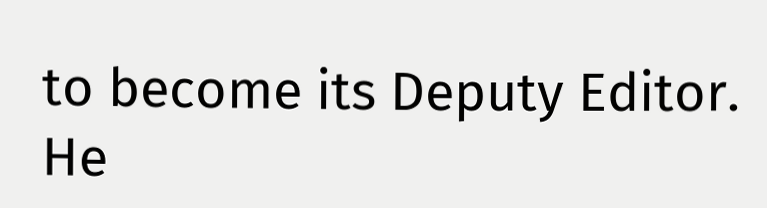to become its Deputy Editor. He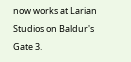now works at Larian Studios on Baldur's Gate 3.